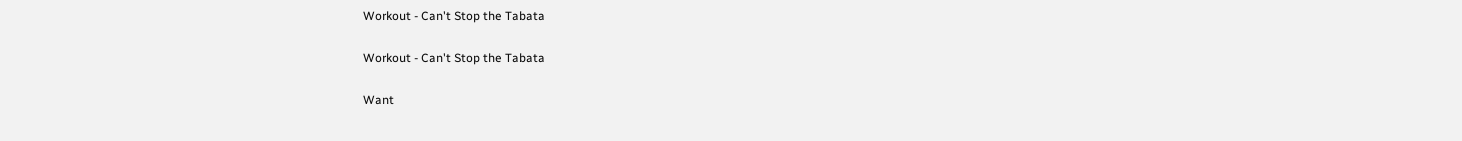Workout - Can't Stop the Tabata

Workout - Can't Stop the Tabata

Want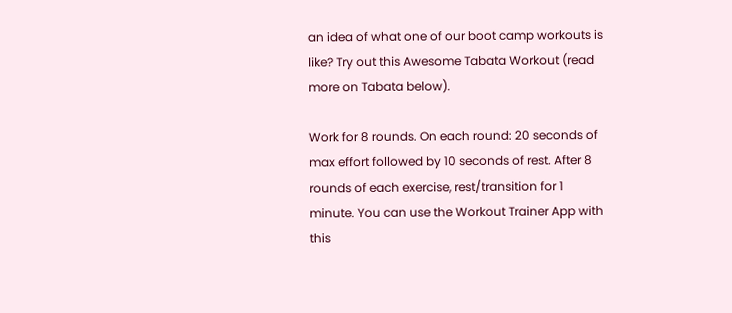an idea of what one of our boot camp workouts is like? Try out this Awesome Tabata Workout (read more on Tabata below).

Work for 8 rounds. On each round: 20 seconds of max effort followed by 10 seconds of rest. After 8 rounds of each exercise, rest/transition for 1 minute. You can use the Workout Trainer App with this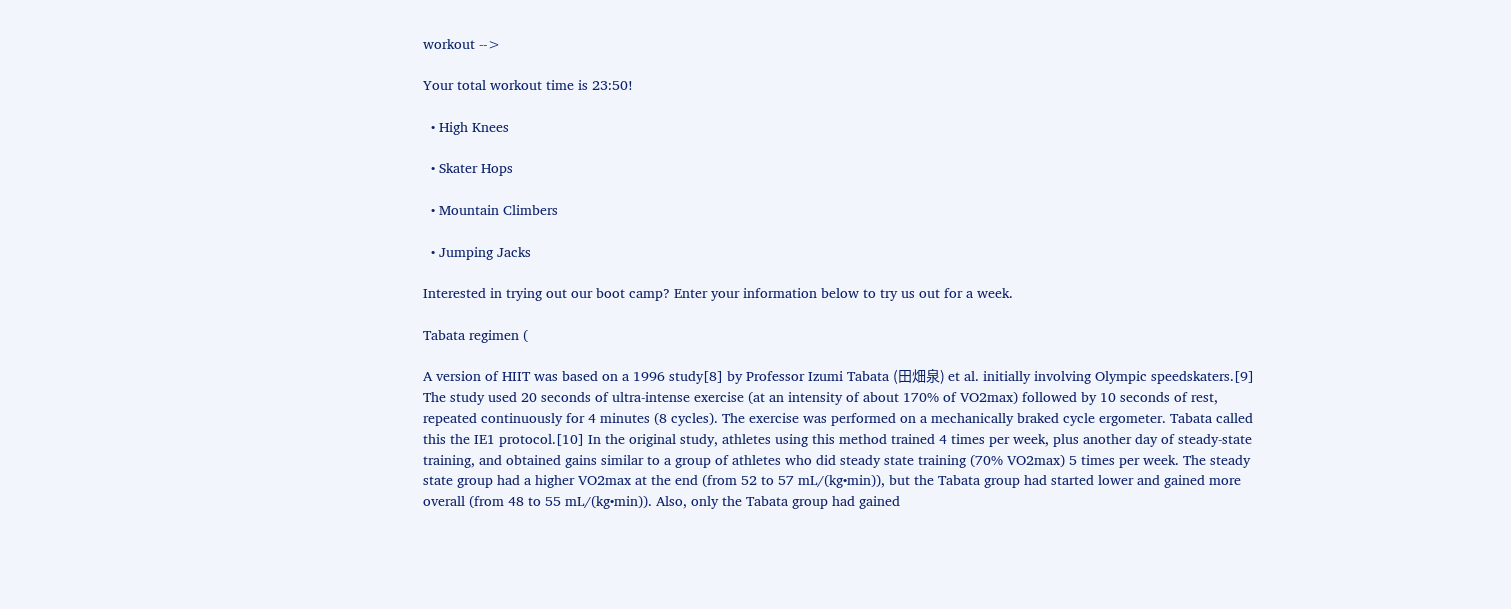workout -->

Your total workout time is 23:50!

  • High Knees

  • Skater Hops

  • Mountain Climbers

  • Jumping Jacks

Interested in trying out our boot camp? Enter your information below to try us out for a week.

Tabata regimen (

A version of HIIT was based on a 1996 study[8] by Professor Izumi Tabata (田畑泉) et al. initially involving Olympic speedskaters.[9] The study used 20 seconds of ultra-intense exercise (at an intensity of about 170% of VO2max) followed by 10 seconds of rest, repeated continuously for 4 minutes (8 cycles). The exercise was performed on a mechanically braked cycle ergometer. Tabata called this the IE1 protocol.[10] In the original study, athletes using this method trained 4 times per week, plus another day of steady-state training, and obtained gains similar to a group of athletes who did steady state training (70% VO2max) 5 times per week. The steady state group had a higher VO2max at the end (from 52 to 57 mL/(kg•min)), but the Tabata group had started lower and gained more overall (from 48 to 55 mL/(kg•min)). Also, only the Tabata group had gained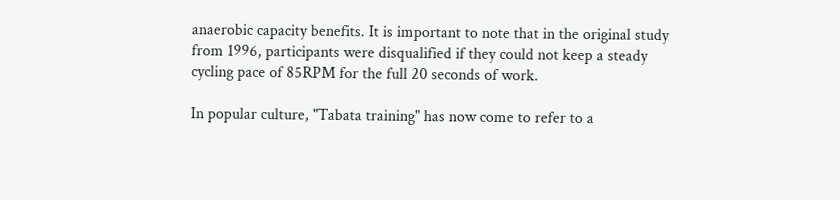anaerobic capacity benefits. It is important to note that in the original study from 1996, participants were disqualified if they could not keep a steady cycling pace of 85RPM for the full 20 seconds of work.

In popular culture, "Tabata training" has now come to refer to a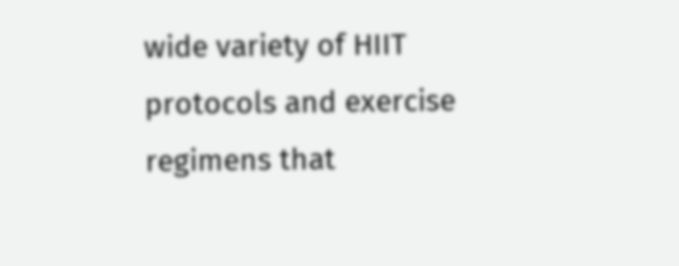wide variety of HIIT protocols and exercise regimens that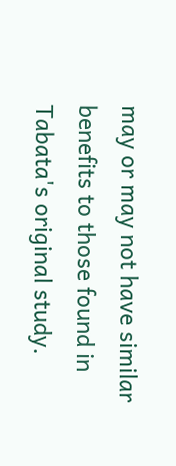may or may not have similar benefits to those found in Tabata's original study.